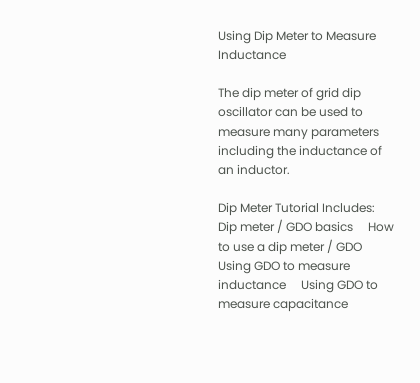Using Dip Meter to Measure Inductance

The dip meter of grid dip oscillator can be used to measure many parameters including the inductance of an inductor.

Dip Meter Tutorial Includes:
Dip meter / GDO basics     How to use a dip meter / GDO     Using GDO to measure inductance     Using GDO to measure capacitance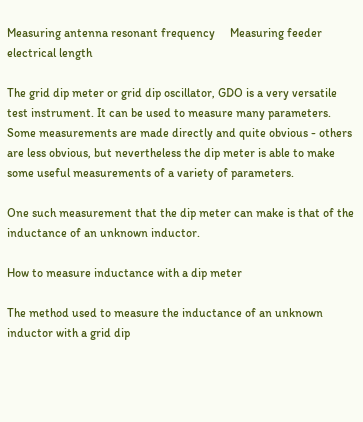Measuring antenna resonant frequency     Measuring feeder electrical length

The grid dip meter or grid dip oscillator, GDO is a very versatile test instrument. It can be used to measure many parameters. Some measurements are made directly and quite obvious - others are less obvious, but nevertheless the dip meter is able to make some useful measurements of a variety of parameters.

One such measurement that the dip meter can make is that of the inductance of an unknown inductor.

How to measure inductance with a dip meter

The method used to measure the inductance of an unknown inductor with a grid dip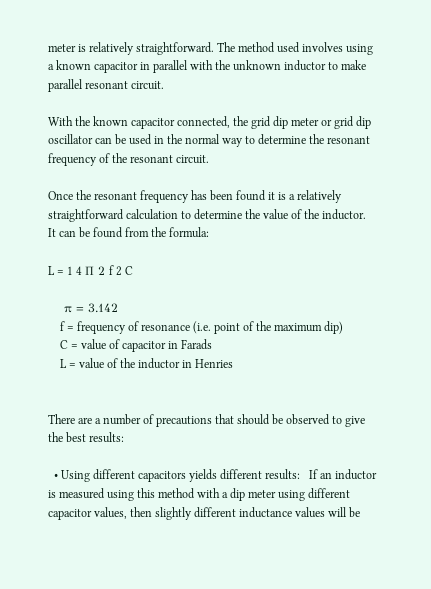meter is relatively straightforward. The method used involves using a known capacitor in parallel with the unknown inductor to make parallel resonant circuit.

With the known capacitor connected, the grid dip meter or grid dip oscillator can be used in the normal way to determine the resonant frequency of the resonant circuit.

Once the resonant frequency has been found it is a relatively straightforward calculation to determine the value of the inductor. It can be found from the formula:

L = 1 4 Π 2 f 2 C

    π = 3.142
    f = frequency of resonance (i.e. point of the maximum dip)
    C = value of capacitor in Farads
    L = value of the inductor in Henries


There are a number of precautions that should be observed to give the best results:

  • Using different capacitors yields different results:   If an inductor is measured using this method with a dip meter using different capacitor values, then slightly different inductance values will be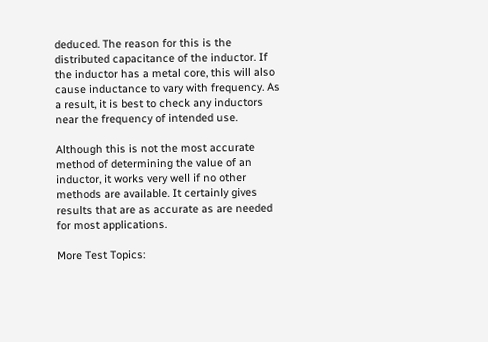deduced. The reason for this is the distributed capacitance of the inductor. If the inductor has a metal core, this will also cause inductance to vary with frequency. As a result, it is best to check any inductors near the frequency of intended use.

Although this is not the most accurate method of determining the value of an inductor, it works very well if no other methods are available. It certainly gives results that are as accurate as are needed for most applications.

More Test Topics: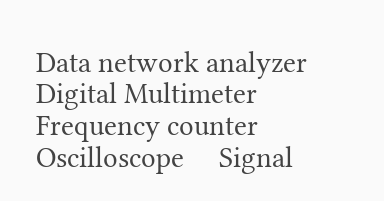Data network analyzer     Digital Multimeter     Frequency counter     Oscilloscope     Signal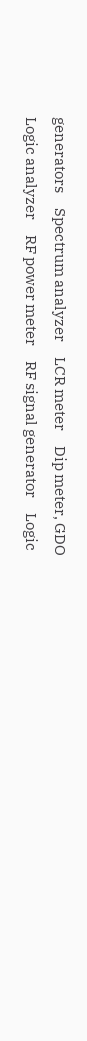generators     Spectrum analyzer     LCR meter     Dip meter, GDO     Logic analyzer     RF power meter     RF signal generator     Logic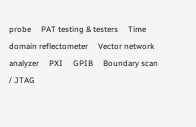probe     PAT testing & testers     Time domain reflectometer     Vector network analyzer     PXI     GPIB     Boundary scan / JTAG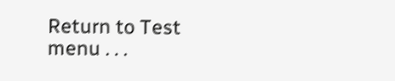Return to Test menu . . .